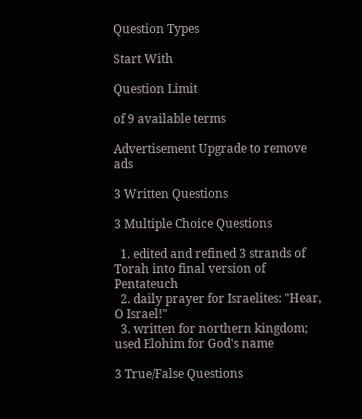Question Types

Start With

Question Limit

of 9 available terms

Advertisement Upgrade to remove ads

3 Written Questions

3 Multiple Choice Questions

  1. edited and refined 3 strands of Torah into final version of Pentateuch
  2. daily prayer for Israelites: "Hear, O Israel!"
  3. written for northern kingdom; used Elohim for God's name

3 True/False Questions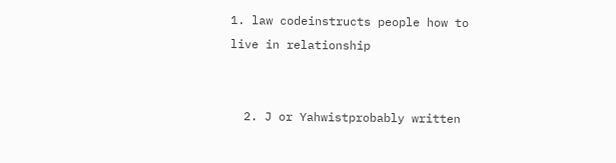1. law codeinstructs people how to live in relationship


  2. J or Yahwistprobably written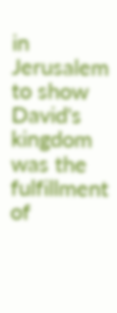in Jerusalem to show David's kingdom was the fulfillment of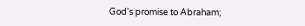God's promise to Abraham;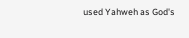used Yahweh as God's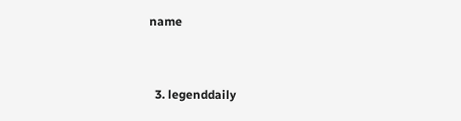name


  3. legenddaily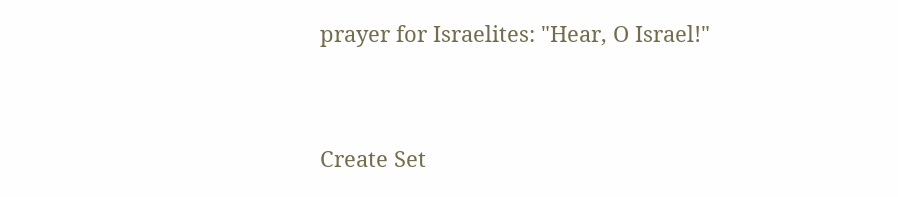prayer for Israelites: "Hear, O Israel!"


Create Set